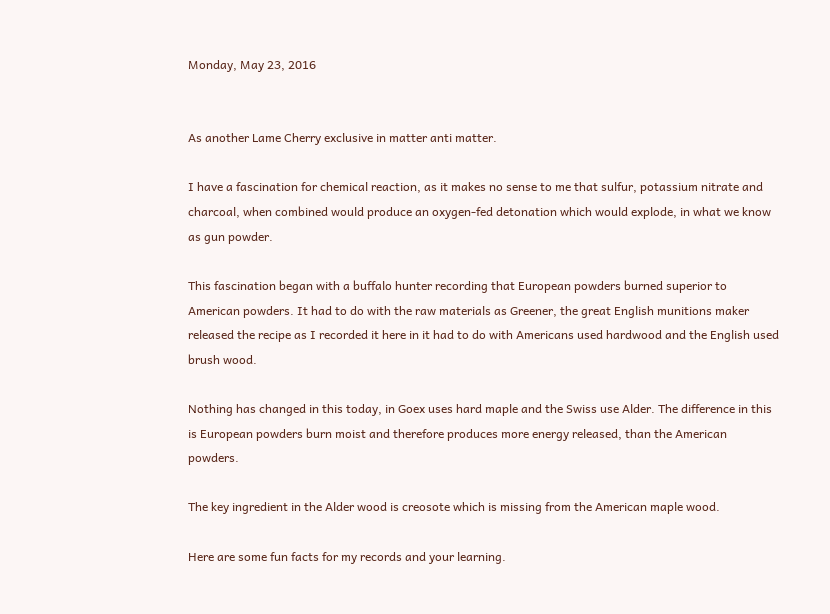Monday, May 23, 2016


As another Lame Cherry exclusive in matter anti matter.

I have a fascination for chemical reaction, as it makes no sense to me that sulfur, potassium nitrate and charcoal, when combined would produce an oxygen-fed detonation which would explode, in what we know as gun powder.

This fascination began with a buffalo hunter recording that European powders burned superior to American powders. It had to do with the raw materials as Greener, the great English munitions maker released the recipe as I recorded it here in it had to do with Americans used hardwood and the English used brush wood.

Nothing has changed in this today, in Goex uses hard maple and the Swiss use Alder. The difference in this is European powders burn moist and therefore produces more energy released, than the American powders.

The key ingredient in the Alder wood is creosote which is missing from the American maple wood.

Here are some fun facts for my records and your learning.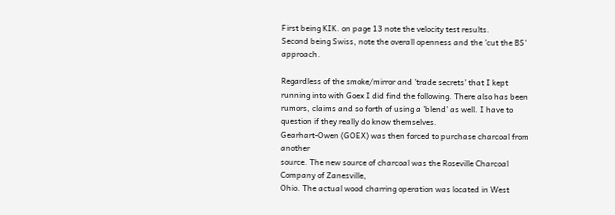First being KIK. on page 13 note the velocity test results.
Second being Swiss, note the overall openness and the 'cut the BS' approach.

Regardless of the smoke/mirror and 'trade secrets' that I kept running into with Goex I did find the following. There also has been rumors, claims and so forth of using a 'blend' as well. I have to question if they really do know themselves.
Gearhart-Owen (GOEX) was then forced to purchase charcoal from another
source. The new source of charcoal was the Roseville Charcoal Company of Zanesville,
Ohio. The actual wood charring operation was located in West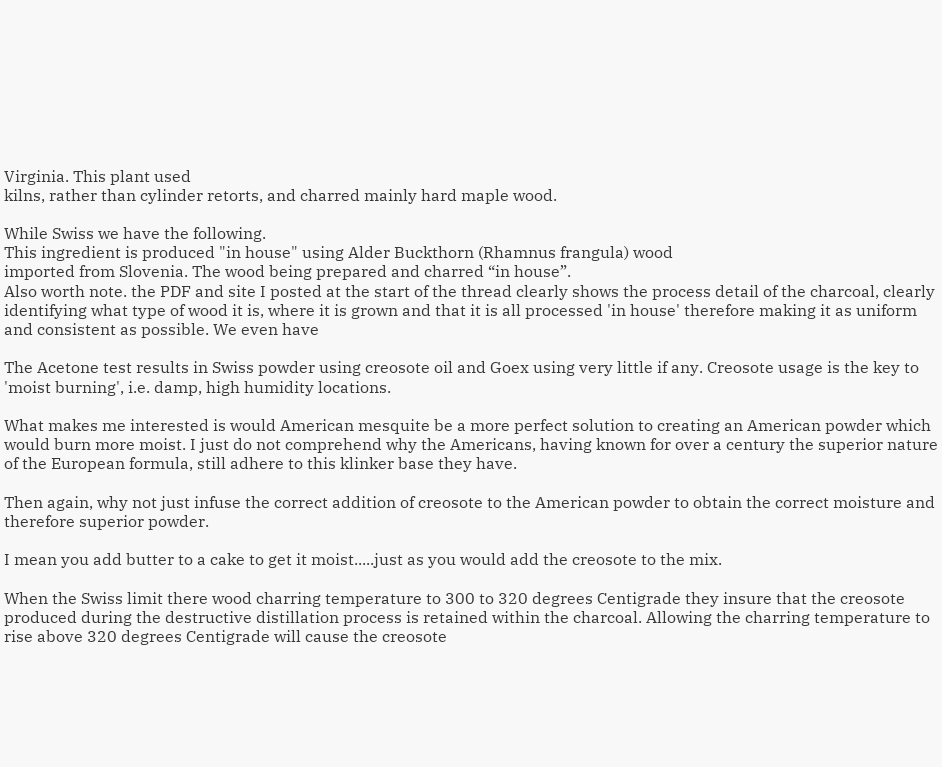Virginia. This plant used
kilns, rather than cylinder retorts, and charred mainly hard maple wood.

While Swiss we have the following.
This ingredient is produced "in house" using Alder Buckthorn (Rhamnus frangula) wood
imported from Slovenia. The wood being prepared and charred “in house”.
Also worth note. the PDF and site I posted at the start of the thread clearly shows the process detail of the charcoal, clearly identifying what type of wood it is, where it is grown and that it is all processed 'in house' therefore making it as uniform and consistent as possible. We even have

The Acetone test results in Swiss powder using creosote oil and Goex using very little if any. Creosote usage is the key to 'moist burning', i.e. damp, high humidity locations.

What makes me interested is would American mesquite be a more perfect solution to creating an American powder which would burn more moist. I just do not comprehend why the Americans, having known for over a century the superior nature of the European formula, still adhere to this klinker base they have.

Then again, why not just infuse the correct addition of creosote to the American powder to obtain the correct moisture and therefore superior powder.

I mean you add butter to a cake to get it moist.....just as you would add the creosote to the mix.

When the Swiss limit there wood charring temperature to 300 to 320 degrees Centigrade they insure that the creosote produced during the destructive distillation process is retained within the charcoal. Allowing the charring temperature to rise above 320 degrees Centigrade will cause the creosote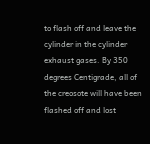to flash off and leave the cylinder in the cylinder exhaust gases. By 350 degrees Centigrade, all of the creosote will have been flashed off and lost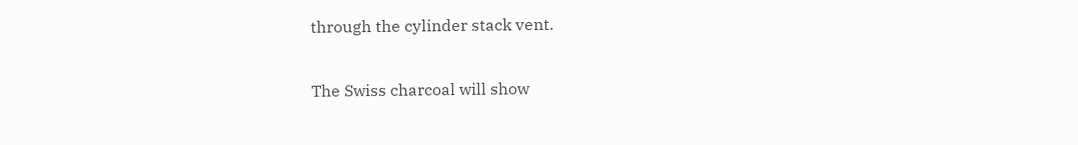through the cylinder stack vent.

The Swiss charcoal will show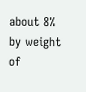about 8% by weight of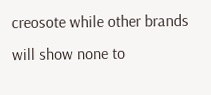creosote while other brands will show none to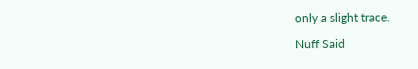only a slight trace.

Nuff Said